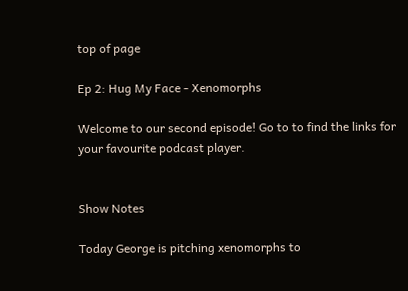top of page

Ep 2: Hug My Face - Xenomorphs

Welcome to our second episode! Go to to find the links for your favourite podcast player.


Show Notes

Today George is pitching xenomorphs to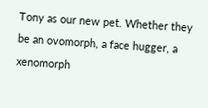Tony as our new pet. Whether they be an ovomorph, a face hugger, a xenomorph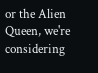or the Alien Queen, we're considering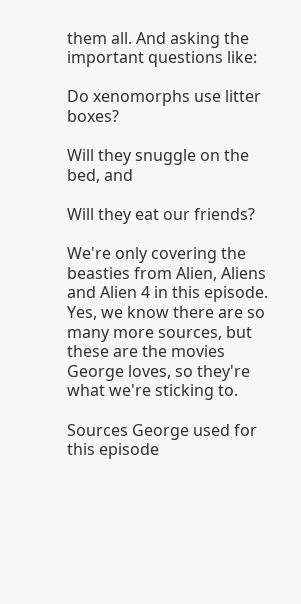them all. And asking the important questions like:

Do xenomorphs use litter boxes?

Will they snuggle on the bed, and

Will they eat our friends?

We're only covering the beasties from Alien, Aliens and Alien 4 in this episode. Yes, we know there are so many more sources, but these are the movies George loves, so they're what we're sticking to.

Sources George used for this episode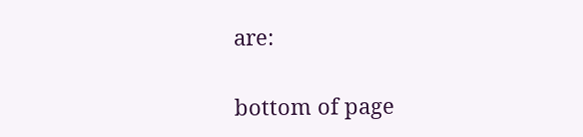are:

bottom of page